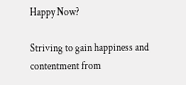Happy Now?

Striving to gain happiness and contentment from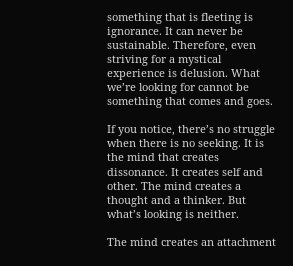something that is fleeting is ignorance. It can never be sustainable. Therefore, even striving for a mystical experience is delusion. What we’re looking for cannot be something that comes and goes.

If you notice, there’s no struggle when there is no seeking. It is the mind that creates dissonance. It creates self and other. The mind creates a thought and a thinker. But what’s looking is neither.

The mind creates an attachment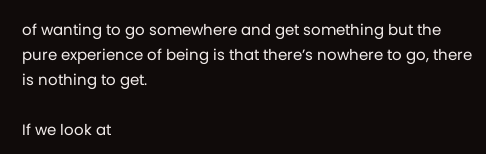of wanting to go somewhere and get something but the pure experience of being is that there’s nowhere to go, there is nothing to get.

If we look at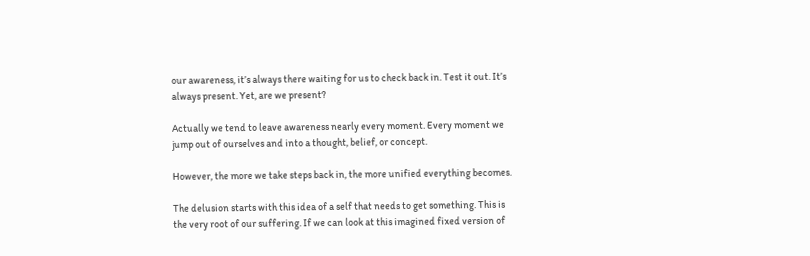our awareness, it’s always there waiting for us to check back in. Test it out. It’s always present. Yet, are we present?

Actually we tend to leave awareness nearly every moment. Every moment we jump out of ourselves and into a thought, belief, or concept.

However, the more we take steps back in, the more unified everything becomes.

The delusion starts with this idea of a self that needs to get something. This is the very root of our suffering. If we can look at this imagined fixed version of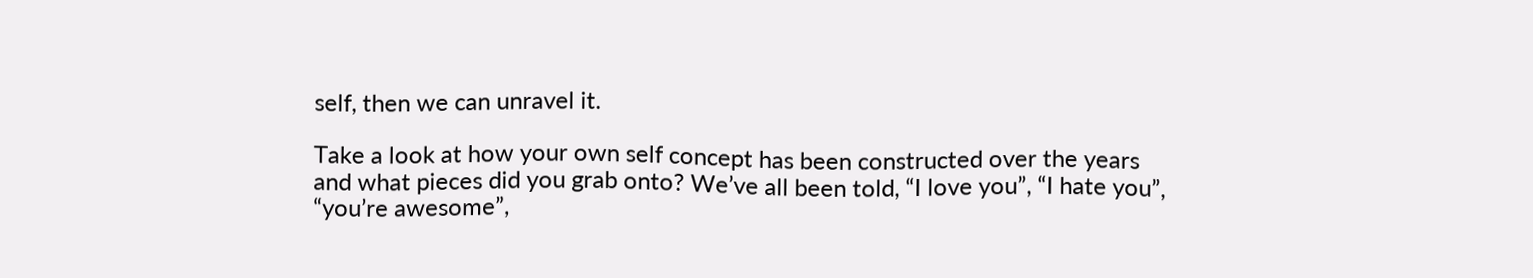self, then we can unravel it.

Take a look at how your own self concept has been constructed over the years and what pieces did you grab onto? We’ve all been told, “I love you”, “I hate you”, “you’re awesome”,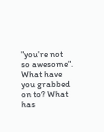"you're not so awesome". What have you grabbed on to? What has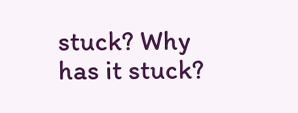stuck? Why has it stuck?